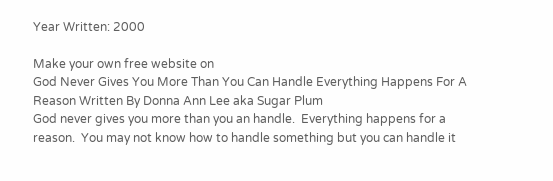Year Written: 2000

Make your own free website on
God Never Gives You More Than You Can Handle Everything Happens For A Reason Written By Donna Ann Lee aka Sugar Plum
God never gives you more than you an handle.  Everything happens for a reason.  You may not know how to handle something but you can handle it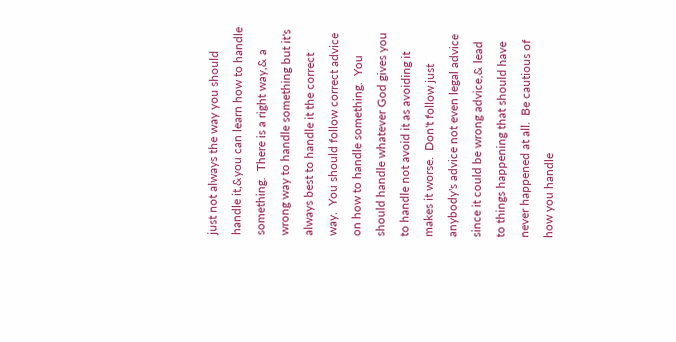just not always the way you should handle it,&you can learn how to handle something.  There is a right way,& a wrong way to handle something but it's always best to handle it the correct way.  You should follow correct advice on how to handle something.  You should handle whatever God gives you to handle not avoid it as avoiding it makes it worse.  Don't follow just anybody's advice not even legal advice since it could be wrong advice,& lead to things happening that should have never happened at all.  Be cautious of how you handle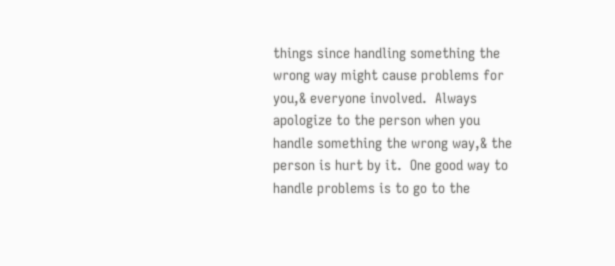things since handling something the wrong way might cause problems for you,& everyone involved.  Always apologize to the person when you handle something the wrong way,& the person is hurt by it.  One good way to handle problems is to go to the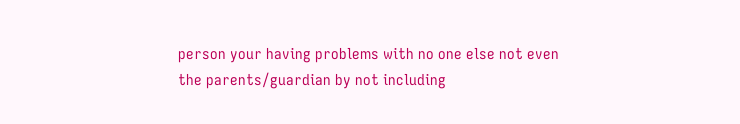person your having problems with no one else not even the parents/guardian by not including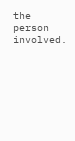the person involved.